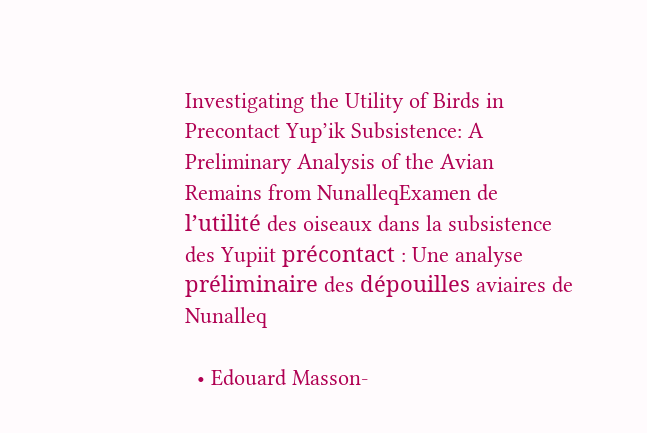Investigating the Utility of Birds in Precontact Yup’ik Subsistence: A Preliminary Analysis of the Avian Remains from NunalleqExamen de l’utilité des oiseaux dans la subsistence des Yupiit précontact : Une analyse préliminaire des dépouilles aviaires de Nunalleq

  • Edouard Masson-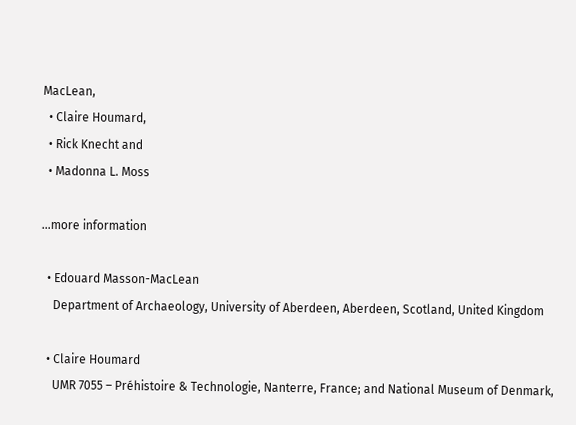MacLean,
  • Claire Houmard,
  • Rick Knecht and
  • Madonna L. Moss

…more information

  • Edouard Masson-MacLean
    Department of Archaeology, University of Aberdeen, Aberdeen, Scotland, United Kingdom

  • Claire Houmard
    UMR 7055 – Préhistoire & Technologie, Nanterre, France; and National Museum of Denmark,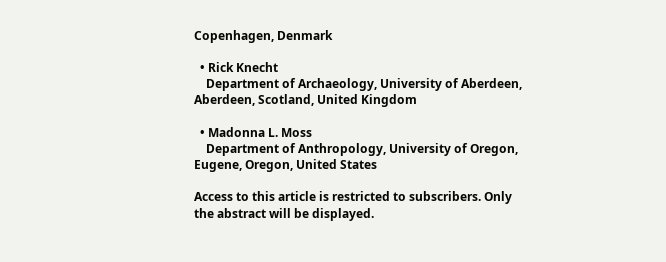Copenhagen, Denmark

  • Rick Knecht
    Department of Archaeology, University of Aberdeen, Aberdeen, Scotland, United Kingdom

  • Madonna L. Moss
    Department of Anthropology, University of Oregon, Eugene, Oregon, United States

Access to this article is restricted to subscribers. Only the abstract will be displayed.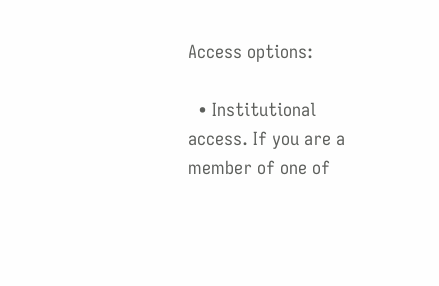Access options:

  • Institutional access. If you are a member of one of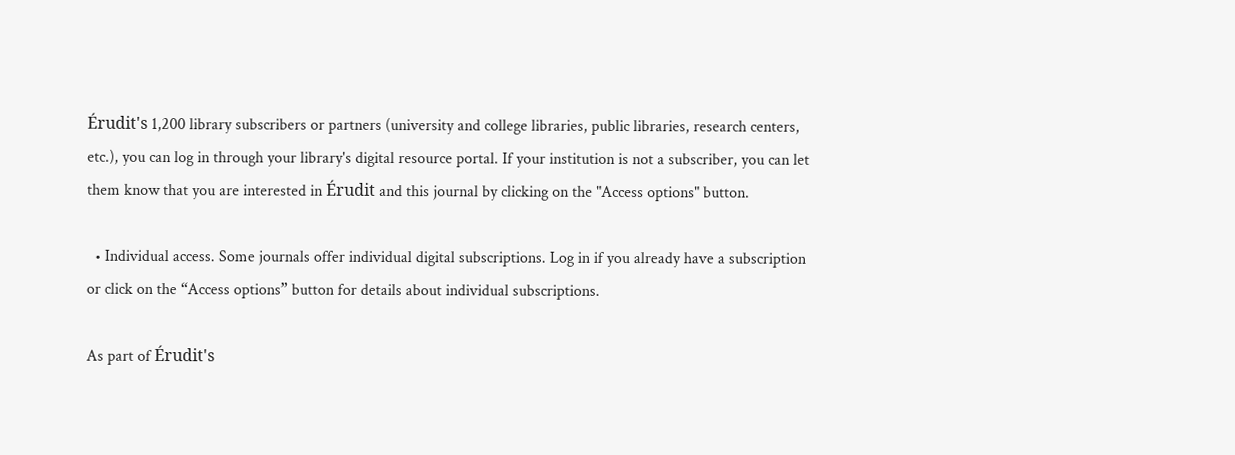Érudit's 1,200 library subscribers or partners (university and college libraries, public libraries, research centers, etc.), you can log in through your library's digital resource portal. If your institution is not a subscriber, you can let them know that you are interested in Érudit and this journal by clicking on the "Access options" button.

  • Individual access. Some journals offer individual digital subscriptions. Log in if you already have a subscription or click on the “Access options” button for details about individual subscriptions.

As part of Érudit's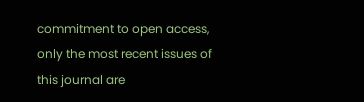commitment to open access, only the most recent issues of this journal are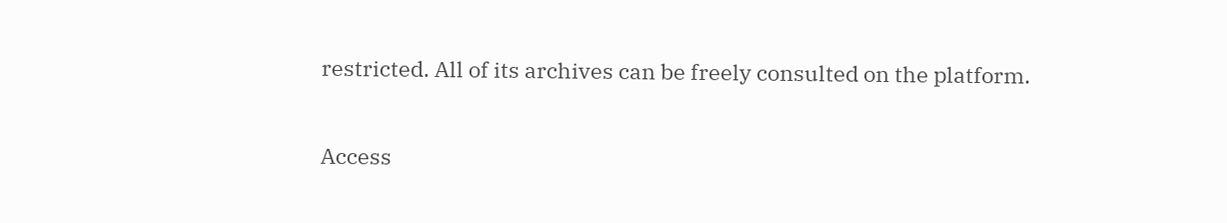restricted. All of its archives can be freely consulted on the platform.

Access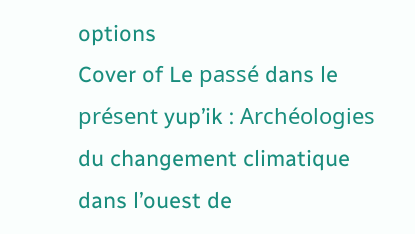options
Cover of Le passé dans le présent yup’ik : Archéologies du changement climatique dans l’ouest de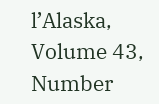l’Alaska, Volume 43, Number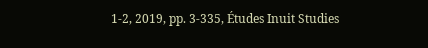1-2, 2019, pp. 3-335, Études Inuit Studies